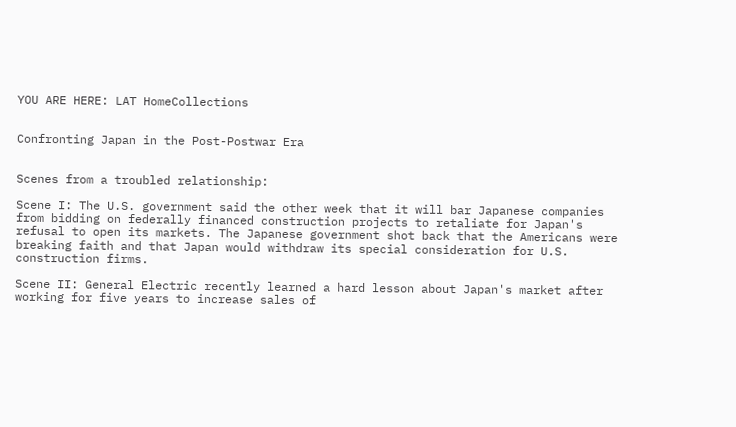YOU ARE HERE: LAT HomeCollections


Confronting Japan in the Post-Postwar Era


Scenes from a troubled relationship:

Scene I: The U.S. government said the other week that it will bar Japanese companies from bidding on federally financed construction projects to retaliate for Japan's refusal to open its markets. The Japanese government shot back that the Americans were breaking faith and that Japan would withdraw its special consideration for U.S. construction firms.

Scene II: General Electric recently learned a hard lesson about Japan's market after working for five years to increase sales of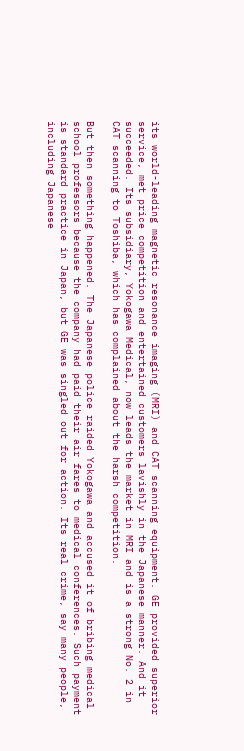its world-leading magnetic resonance imaging (MRI) and CAT scanning equipment. GE provided superior service, met price competition and entertained customers lavishly in the Japanese manner. And it succeeded. Its subsidiary, Yokogawa Medical, now leads the market in MRI and is a strong No. 2 in CAT scanning to Toshiba, which has complained about the harsh competition.

But then something happened. The Japanese police raided Yokogawa and accused it of bribing medical school professors because the company had paid their air fares to medical conferences. Such payment is standard practice in Japan, but GE was singled out for action. Its real crime, say many people, including Japanese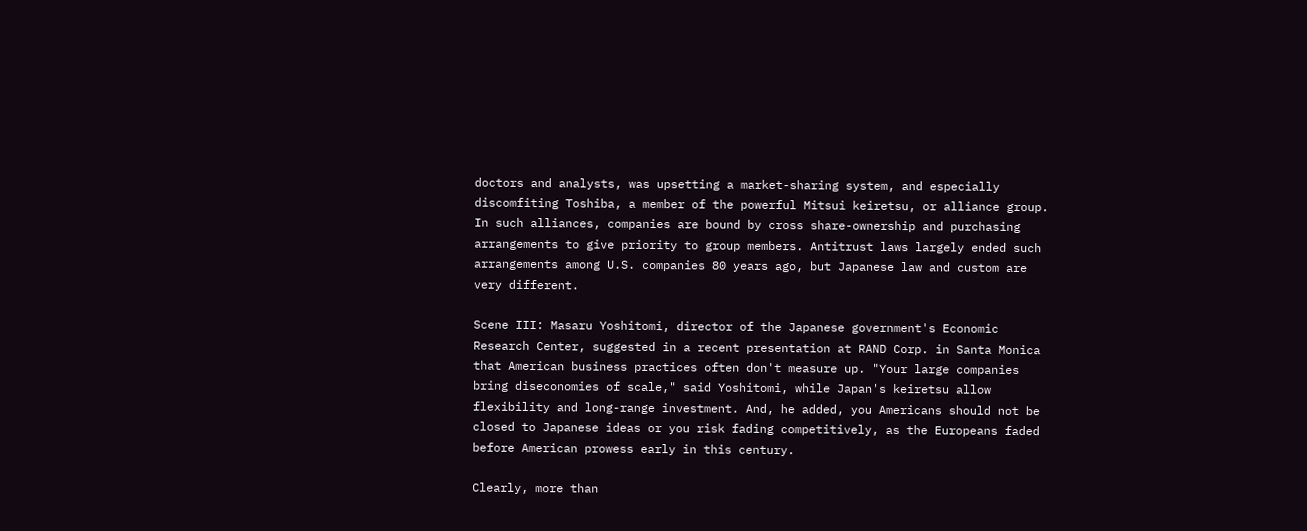doctors and analysts, was upsetting a market-sharing system, and especially discomfiting Toshiba, a member of the powerful Mitsui keiretsu, or alliance group. In such alliances, companies are bound by cross share-ownership and purchasing arrangements to give priority to group members. Antitrust laws largely ended such arrangements among U.S. companies 80 years ago, but Japanese law and custom are very different.

Scene III: Masaru Yoshitomi, director of the Japanese government's Economic Research Center, suggested in a recent presentation at RAND Corp. in Santa Monica that American business practices often don't measure up. "Your large companies bring diseconomies of scale," said Yoshitomi, while Japan's keiretsu allow flexibility and long-range investment. And, he added, you Americans should not be closed to Japanese ideas or you risk fading competitively, as the Europeans faded before American prowess early in this century.

Clearly, more than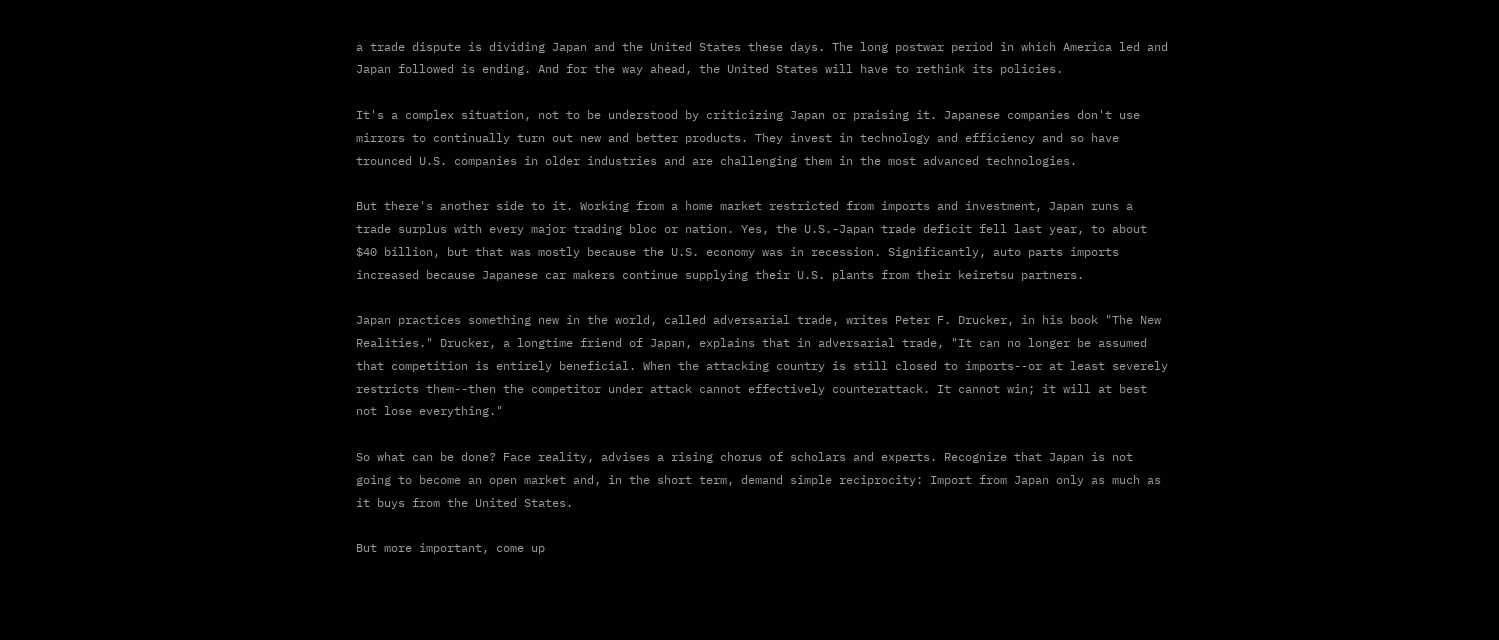a trade dispute is dividing Japan and the United States these days. The long postwar period in which America led and Japan followed is ending. And for the way ahead, the United States will have to rethink its policies.

It's a complex situation, not to be understood by criticizing Japan or praising it. Japanese companies don't use mirrors to continually turn out new and better products. They invest in technology and efficiency and so have trounced U.S. companies in older industries and are challenging them in the most advanced technologies.

But there's another side to it. Working from a home market restricted from imports and investment, Japan runs a trade surplus with every major trading bloc or nation. Yes, the U.S.-Japan trade deficit fell last year, to about $40 billion, but that was mostly because the U.S. economy was in recession. Significantly, auto parts imports increased because Japanese car makers continue supplying their U.S. plants from their keiretsu partners.

Japan practices something new in the world, called adversarial trade, writes Peter F. Drucker, in his book "The New Realities." Drucker, a longtime friend of Japan, explains that in adversarial trade, "It can no longer be assumed that competition is entirely beneficial. When the attacking country is still closed to imports--or at least severely restricts them--then the competitor under attack cannot effectively counterattack. It cannot win; it will at best not lose everything."

So what can be done? Face reality, advises a rising chorus of scholars and experts. Recognize that Japan is not going to become an open market and, in the short term, demand simple reciprocity: Import from Japan only as much as it buys from the United States.

But more important, come up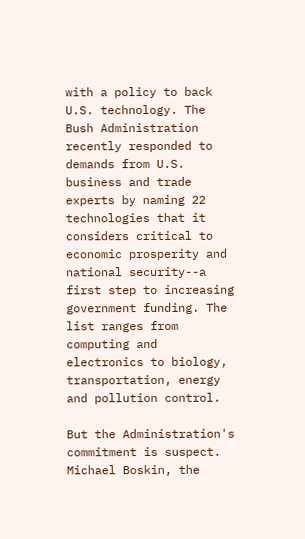with a policy to back U.S. technology. The Bush Administration recently responded to demands from U.S. business and trade experts by naming 22 technologies that it considers critical to economic prosperity and national security--a first step to increasing government funding. The list ranges from computing and electronics to biology, transportation, energy and pollution control.

But the Administration's commitment is suspect. Michael Boskin, the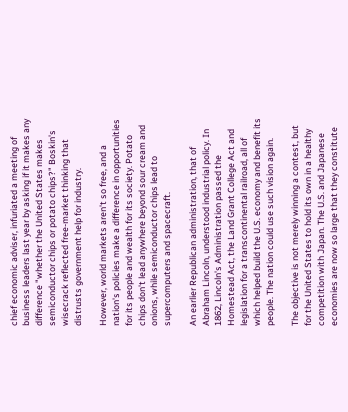chief economic adviser, infuriated a meeting of business leaders last year by asking if it makes any difference "whether the United States makes semiconductor chips or potato chips?" Boskin's wisecrack reflected free-market thinking that distrusts government help for industry.

However, world markets aren't so free, and a nation's policies make a difference in opportunities for its people and wealth for its society. Potato chips don't lead anywhere beyond sour cream and onions, while semiconductor chips lead to supercomputers and spacecraft.

An earlier Republican administration, that of Abraham Lincoln, understood industrial policy. In 1862, Lincoln's Administration passed the Homestead Act, the Land Grant College Act and legislation for a transcontinental railroad, all of which helped build the U.S. economy and benefit its people. The nation could use such vision again.

The objective is not merely winning a contest, but for the United States to hold its own in a healthy competition with Japan. The U.S. and Japanese economies are now so large that they constitute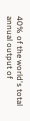40% of the world's total annual output of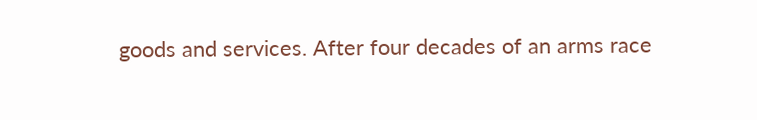goods and services. After four decades of an arms race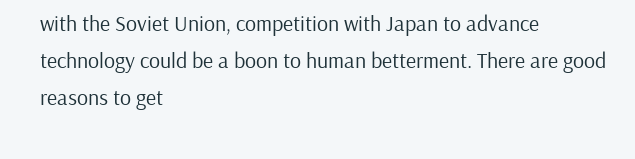with the Soviet Union, competition with Japan to advance technology could be a boon to human betterment. There are good reasons to get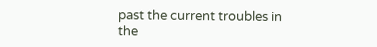past the current troubles in the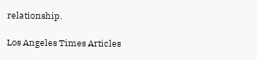relationship.

Los Angeles Times Articles